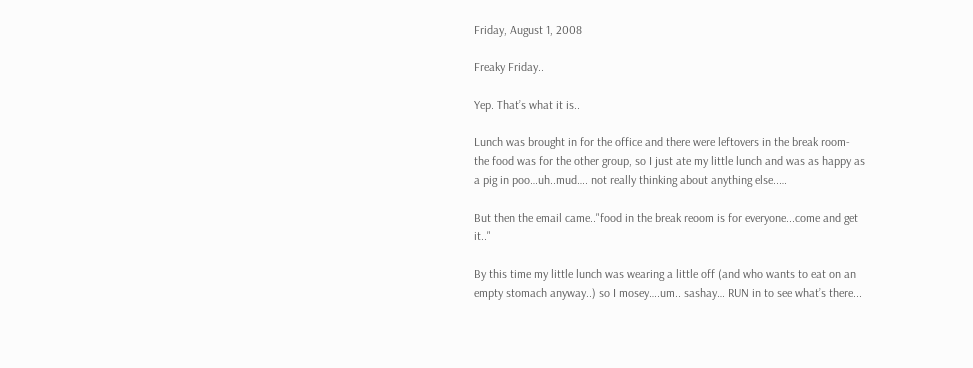Friday, August 1, 2008

Freaky Friday..

Yep. That’s what it is..

Lunch was brought in for the office and there were leftovers in the break room- the food was for the other group, so I just ate my little lunch and was as happy as a pig in poo…uh..mud…. not really thinking about anything else..…

But then the email came.."food in the break reoom is for everyone...come and get it.."

By this time my little lunch was wearing a little off (and who wants to eat on an empty stomach anyway..) so I mosey….um.. sashay… RUN in to see what’s there...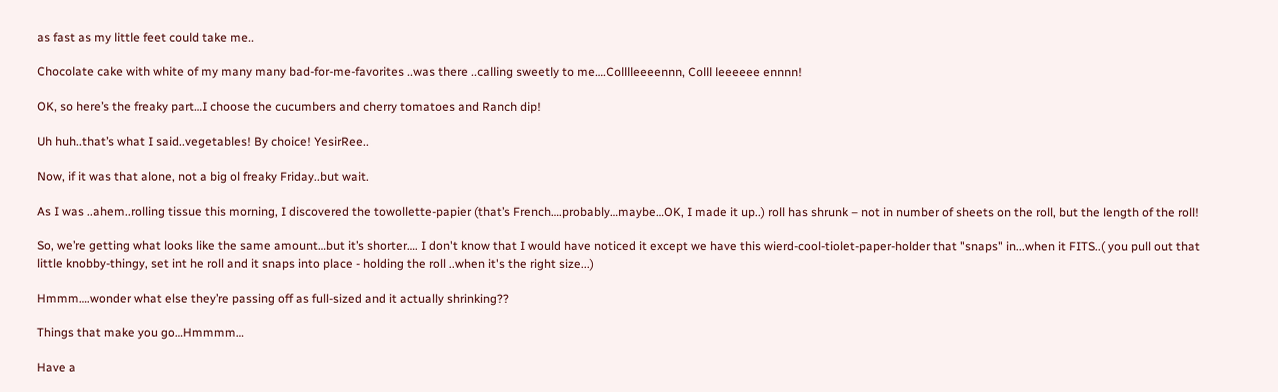as fast as my little feet could take me..

Chocolate cake with white of my many many bad-for-me-favorites ..was there ..calling sweetly to me….Colllleeeennn, Colll leeeeee ennnn!

OK, so here’s the freaky part…I choose the cucumbers and cherry tomatoes and Ranch dip!

Uh huh..that’s what I said..vegetables! By choice! YesirRee..

Now, if it was that alone, not a big ol freaky Friday..but wait.

As I was ..ahem..rolling tissue this morning, I discovered the towollette-papier (that’s French….probably…maybe…OK, I made it up..) roll has shrunk – not in number of sheets on the roll, but the length of the roll!

So, we’re getting what looks like the same amount…but it’s shorter…. I don't know that I would have noticed it except we have this wierd-cool-tiolet-paper-holder that "snaps" in...when it FITS..( you pull out that little knobby-thingy, set int he roll and it snaps into place - holding the roll ..when it's the right size...)

Hmmm….wonder what else they’re passing off as full-sized and it actually shrinking??

Things that make you go…Hmmmm…

Have a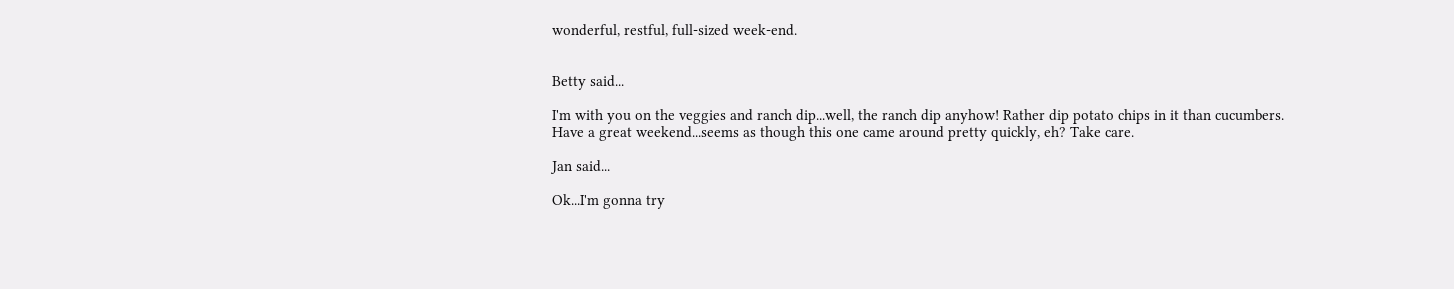wonderful, restful, full-sized week-end.


Betty said...

I'm with you on the veggies and ranch dip...well, the ranch dip anyhow! Rather dip potato chips in it than cucumbers. Have a great weekend...seems as though this one came around pretty quickly, eh? Take care.

Jan said...

Ok...I'm gonna try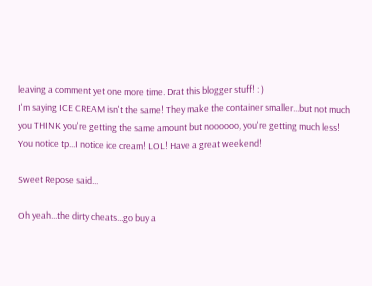leaving a comment yet one more time. Drat this blogger stuff! : )
I'm saying ICE CREAM isn't the same! They make the container smaller...but not much you THINK you're getting the same amount but noooooo, you're getting much less!
You notice tp...I notice ice cream! LOL! Have a great weekend!

Sweet Repose said...

Oh yeah...the dirty cheats...go buy a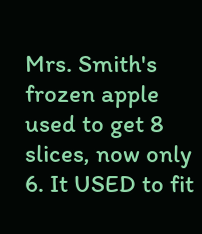Mrs. Smith's frozen apple used to get 8 slices, now only 6. It USED to fit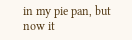in my pie pan, but now it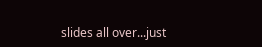slides all over...just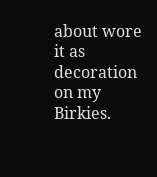about wore it as decoration on my Birkies.